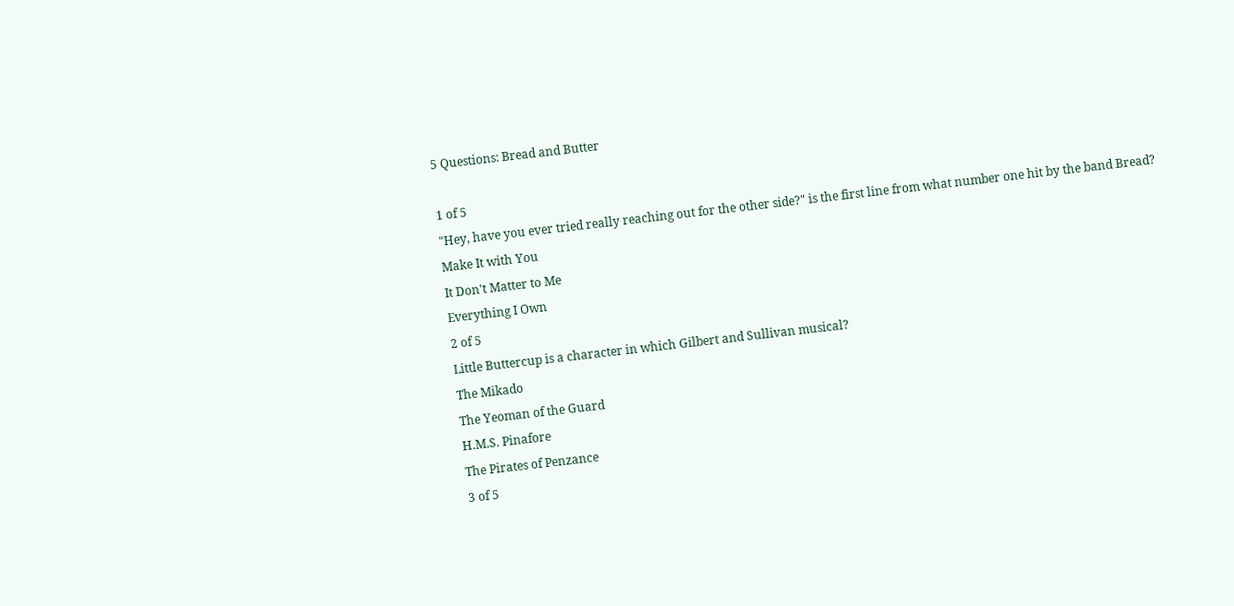5 Questions: Bread and Butter

1 of 5
"Hey, have you ever tried really reaching out for the other side?" is the first line from what number one hit by the band Bread?
Make It with You
It Don't Matter to Me
Everything I Own
2 of 5
Little Buttercup is a character in which Gilbert and Sullivan musical?
The Mikado
The Yeoman of the Guard
H.M.S. Pinafore
The Pirates of Penzance
3 of 5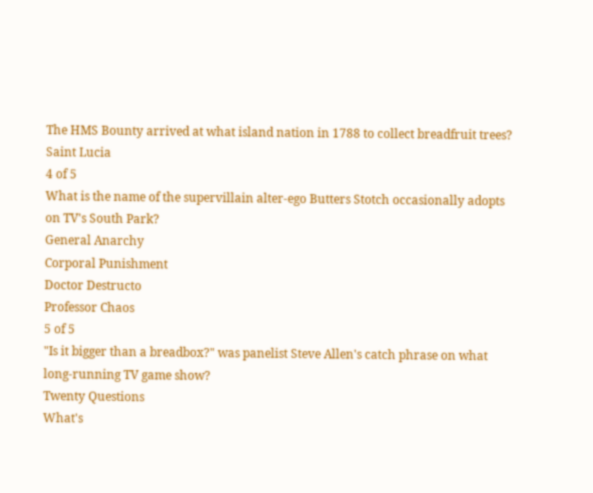The HMS Bounty arrived at what island nation in 1788 to collect breadfruit trees?
Saint Lucia
4 of 5
What is the name of the supervillain alter-ego Butters Stotch occasionally adopts on TV's South Park?
General Anarchy
Corporal Punishment
Doctor Destructo
Professor Chaos
5 of 5
"Is it bigger than a breadbox?" was panelist Steve Allen's catch phrase on what long-running TV game show?
Twenty Questions
What's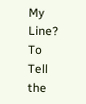My Line?
To Tell the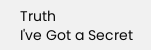Truth
I've Got a Secret